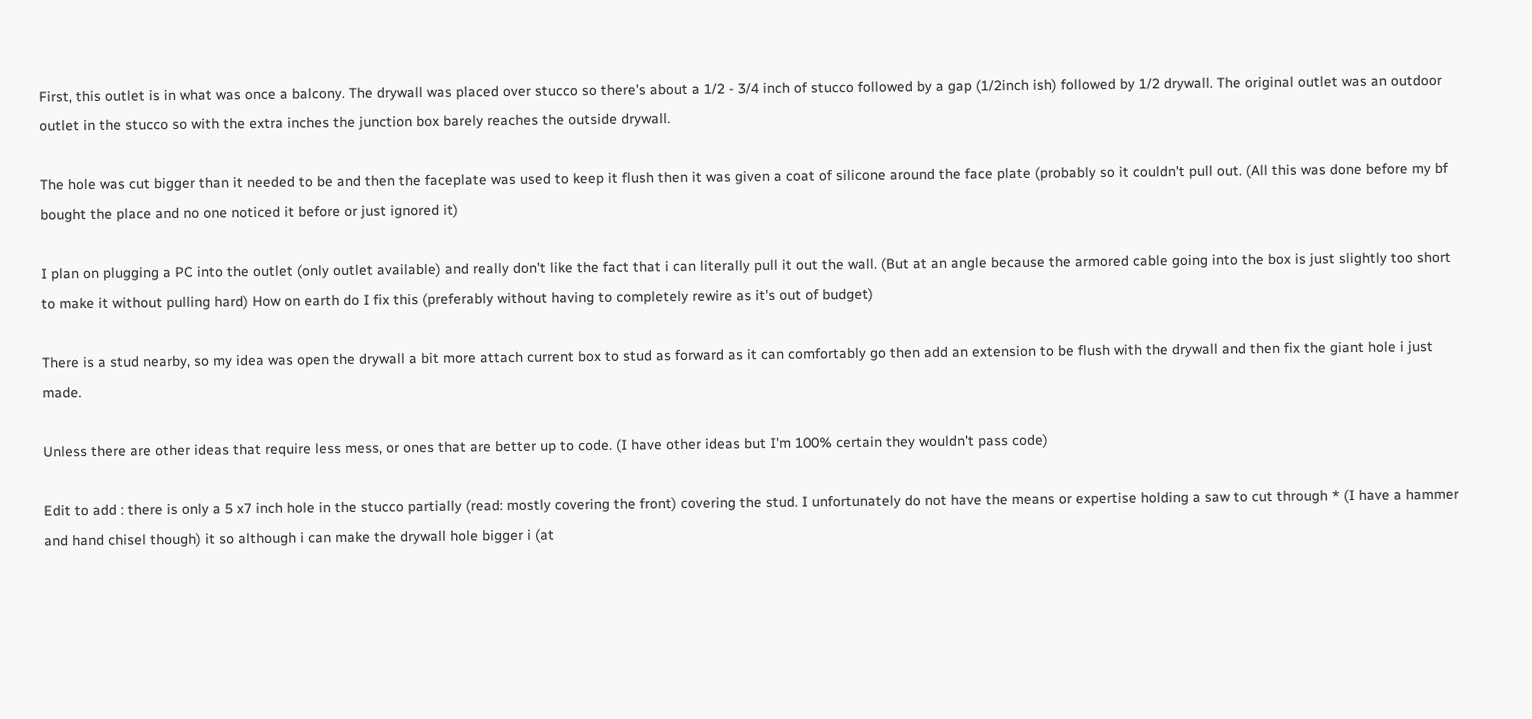First, this outlet is in what was once a balcony. The drywall was placed over stucco so there's about a 1/2 - 3/4 inch of stucco followed by a gap (1/2inch ish) followed by 1/2 drywall. The original outlet was an outdoor outlet in the stucco so with the extra inches the junction box barely reaches the outside drywall.

The hole was cut bigger than it needed to be and then the faceplate was used to keep it flush then it was given a coat of silicone around the face plate (probably so it couldn't pull out. (All this was done before my bf bought the place and no one noticed it before or just ignored it)

I plan on plugging a PC into the outlet (only outlet available) and really don't like the fact that i can literally pull it out the wall. (But at an angle because the armored cable going into the box is just slightly too short to make it without pulling hard) How on earth do I fix this (preferably without having to completely rewire as it's out of budget)

There is a stud nearby, so my idea was open the drywall a bit more attach current box to stud as forward as it can comfortably go then add an extension to be flush with the drywall and then fix the giant hole i just made.

Unless there are other ideas that require less mess, or ones that are better up to code. (I have other ideas but I'm 100% certain they wouldn't pass code)

Edit to add : there is only a 5 x7 inch hole in the stucco partially (read: mostly covering the front) covering the stud. I unfortunately do not have the means or expertise holding a saw to cut through * (I have a hammer and hand chisel though) it so although i can make the drywall hole bigger i (at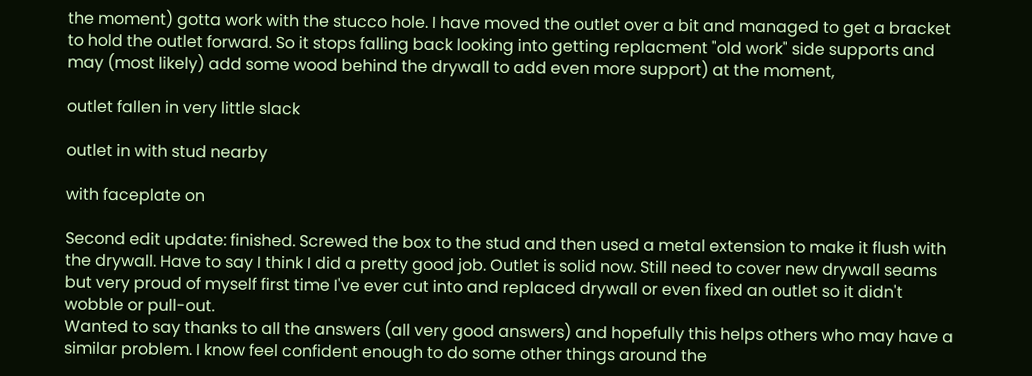the moment) gotta work with the stucco hole. I have moved the outlet over a bit and managed to get a bracket to hold the outlet forward. So it stops falling back looking into getting replacment "old work" side supports and may (most likely) add some wood behind the drywall to add even more support) at the moment,

outlet fallen in very little slack

outlet in with stud nearby

with faceplate on

Second edit update: finished. Screwed the box to the stud and then used a metal extension to make it flush with the drywall. Have to say I think I did a pretty good job. Outlet is solid now. Still need to cover new drywall seams but very proud of myself first time I've ever cut into and replaced drywall or even fixed an outlet so it didn't wobble or pull-out.
Wanted to say thanks to all the answers (all very good answers) and hopefully this helps others who may have a similar problem. I know feel confident enough to do some other things around the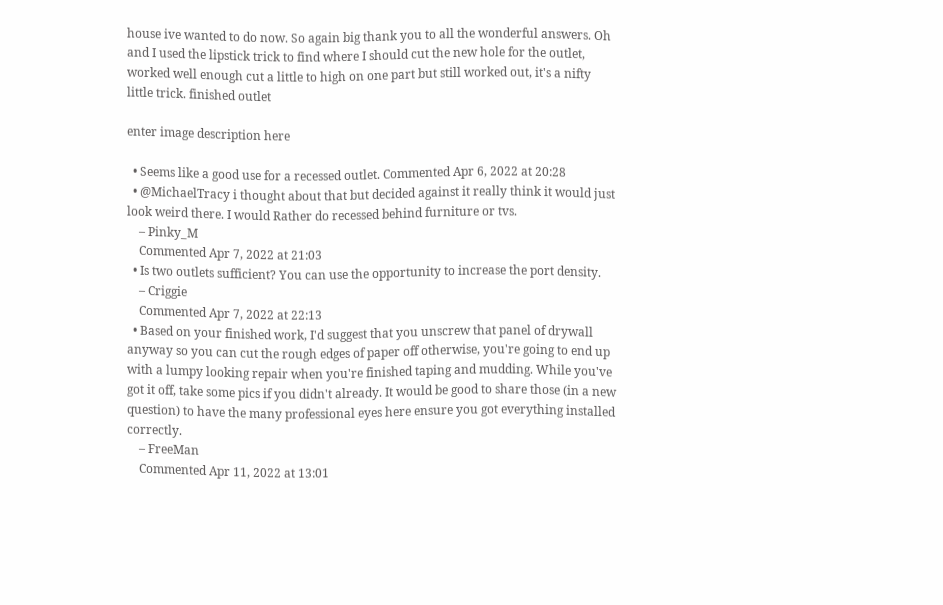house ive wanted to do now. So again big thank you to all the wonderful answers. Oh and I used the lipstick trick to find where I should cut the new hole for the outlet, worked well enough cut a little to high on one part but still worked out, it's a nifty little trick. finished outlet

enter image description here

  • Seems like a good use for a recessed outlet. Commented Apr 6, 2022 at 20:28
  • @MichaelTracy i thought about that but decided against it really think it would just look weird there. I would Rather do recessed behind furniture or tvs.
    – Pinky_M
    Commented Apr 7, 2022 at 21:03
  • Is two outlets sufficient? You can use the opportunity to increase the port density.
    – Criggie
    Commented Apr 7, 2022 at 22:13
  • Based on your finished work, I'd suggest that you unscrew that panel of drywall anyway so you can cut the rough edges of paper off otherwise, you're going to end up with a lumpy looking repair when you're finished taping and mudding. While you've got it off, take some pics if you didn't already. It would be good to share those (in a new question) to have the many professional eyes here ensure you got everything installed correctly.
    – FreeMan
    Commented Apr 11, 2022 at 13:01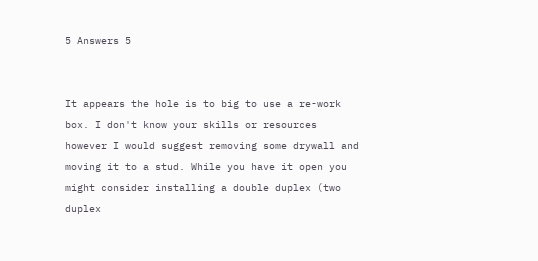5 Answers 5


It appears the hole is to big to use a re-work box. I don't know your skills or resources however I would suggest removing some drywall and moving it to a stud. While you have it open you might consider installing a double duplex (two duplex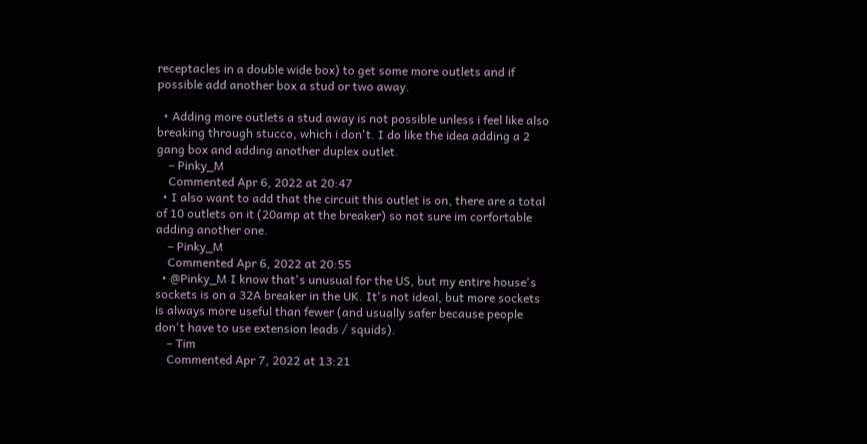receptacles in a double wide box) to get some more outlets and if possible add another box a stud or two away.

  • Adding more outlets a stud away is not possible unless i feel like also breaking through stucco, which i don't. I do like the idea adding a 2 gang box and adding another duplex outlet.
    – Pinky_M
    Commented Apr 6, 2022 at 20:47
  • I also want to add that the circuit this outlet is on, there are a total of 10 outlets on it (20amp at the breaker) so not sure im corfortable adding another one.
    – Pinky_M
    Commented Apr 6, 2022 at 20:55
  • @Pinky_M I know that's unusual for the US, but my entire house's sockets is on a 32A breaker in the UK. It's not ideal, but more sockets is always more useful than fewer (and usually safer because people don't have to use extension leads / squids).
    – Tim
    Commented Apr 7, 2022 at 13:21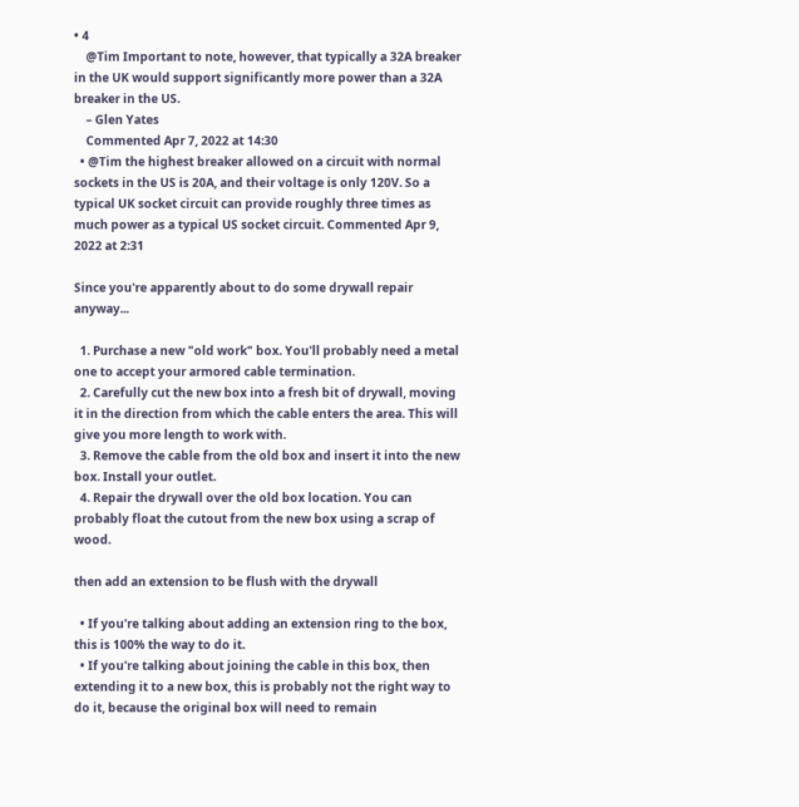• 4
    @Tim Important to note, however, that typically a 32A breaker in the UK would support significantly more power than a 32A breaker in the US.
    – Glen Yates
    Commented Apr 7, 2022 at 14:30
  • @Tim the highest breaker allowed on a circuit with normal sockets in the US is 20A, and their voltage is only 120V. So a typical UK socket circuit can provide roughly three times as much power as a typical US socket circuit. Commented Apr 9, 2022 at 2:31

Since you're apparently about to do some drywall repair anyway...

  1. Purchase a new "old work" box. You'll probably need a metal one to accept your armored cable termination.
  2. Carefully cut the new box into a fresh bit of drywall, moving it in the direction from which the cable enters the area. This will give you more length to work with.
  3. Remove the cable from the old box and insert it into the new box. Install your outlet.
  4. Repair the drywall over the old box location. You can probably float the cutout from the new box using a scrap of wood.

then add an extension to be flush with the drywall

  • If you're talking about adding an extension ring to the box, this is 100% the way to do it.
  • If you're talking about joining the cable in this box, then extending it to a new box, this is probably not the right way to do it, because the original box will need to remain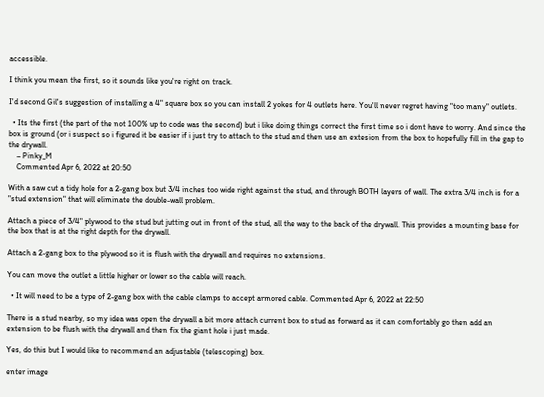accessible.

I think you mean the first, so it sounds like you're right on track.

I'd second Gil's suggestion of installing a 4" square box so you can install 2 yokes for 4 outlets here. You'll never regret having "too many" outlets.

  • Its the first (the part of the not 100% up to code was the second) but i like doing things correct the first time so i dont have to worry. And since the box is ground (or i suspect so i figured it be easier if i just try to attach to the stud and then use an extesion from the box to hopefully fill in the gap to the drywall.
    – Pinky_M
    Commented Apr 6, 2022 at 20:50

With a saw cut a tidy hole for a 2-gang box but 3/4 inches too wide right against the stud, and through BOTH layers of wall. The extra 3/4 inch is for a "stud extension" that will eliminate the double-wall problem.

Attach a piece of 3/4" plywood to the stud but jutting out in front of the stud, all the way to the back of the drywall. This provides a mounting base for the box that is at the right depth for the drywall.

Attach a 2-gang box to the plywood so it is flush with the drywall and requires no extensions.

You can move the outlet a little higher or lower so the cable will reach.

  • It will need to be a type of 2-gang box with the cable clamps to accept armored cable. Commented Apr 6, 2022 at 22:50

There is a stud nearby, so my idea was open the drywall a bit more attach current box to stud as forward as it can comfortably go then add an extension to be flush with the drywall and then fix the giant hole i just made.

Yes, do this but I would like to recommend an adjustable (telescoping) box.

enter image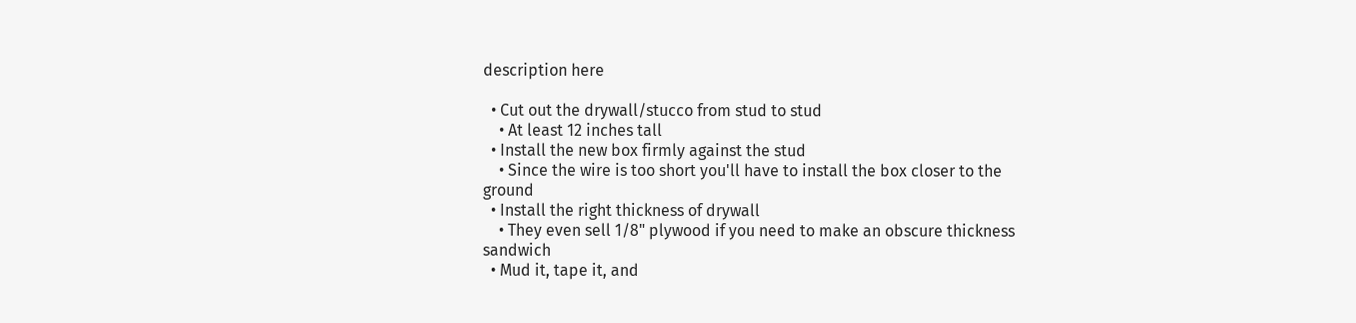description here

  • Cut out the drywall/stucco from stud to stud
    • At least 12 inches tall
  • Install the new box firmly against the stud
    • Since the wire is too short you'll have to install the box closer to the ground
  • Install the right thickness of drywall
    • They even sell 1/8" plywood if you need to make an obscure thickness sandwich
  • Mud it, tape it, and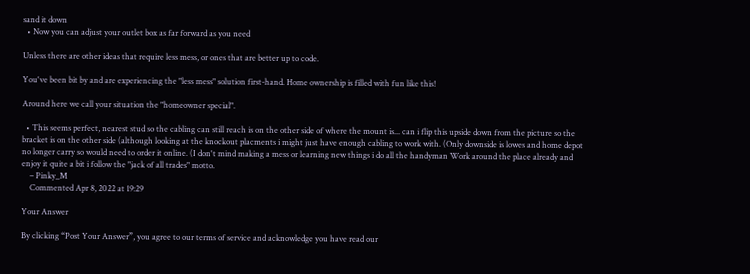sand it down
  • Now you can adjust your outlet box as far forward as you need

Unless there are other ideas that require less mess, or ones that are better up to code.

You've been bit by and are experiencing the "less mess" solution first-hand. Home ownership is filled with fun like this!

Around here we call your situation the "homeowner special".

  • This seems perfect, nearest stud so the cabling can still reach is on the other side of where the mount is... can i flip this upside down from the picture so the bracket is on the other side (although looking at the knockout placments i might just have enough cabling to work with. (Only downside is lowes and home depot no longer carry so would need to order it online. (I don't mind making a mess or learning new things i do all the handyman Work around the place already and enjoy it quite a bit i follow the "jack of all trades" motto.
    – Pinky_M
    Commented Apr 8, 2022 at 19:29

Your Answer

By clicking “Post Your Answer”, you agree to our terms of service and acknowledge you have read our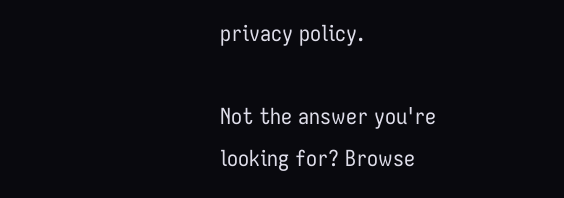privacy policy.

Not the answer you're looking for? Browse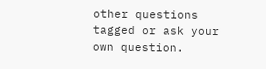other questions tagged or ask your own question.